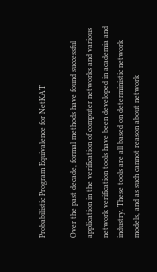Probabilistic Program Equivalence for NetKAT

Over the past decade, formal methods have found successful application in the verification of computer networks and various network verification tools have been developed in academia and industry. These tools are all based on deterministic network models, and as such cannot reason about network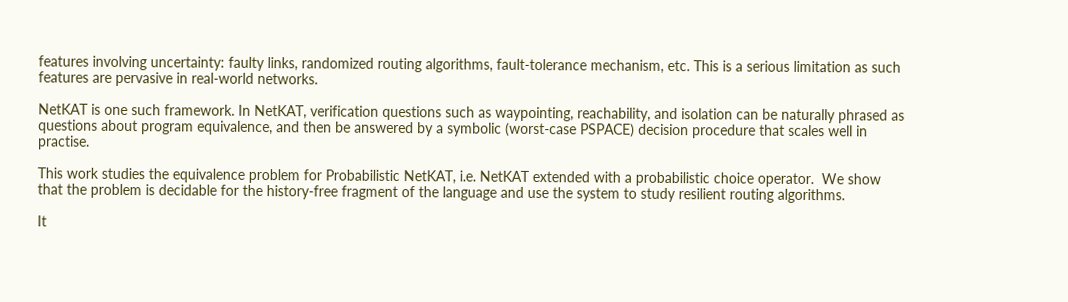features involving uncertainty: faulty links, randomized routing algorithms, fault-tolerance mechanism, etc. This is a serious limitation as such features are pervasive in real-world networks.

NetKAT is one such framework. In NetKAT, verification questions such as waypointing, reachability, and isolation can be naturally phrased as questions about program equivalence, and then be answered by a symbolic (worst-case PSPACE) decision procedure that scales well in practise.

This work studies the equivalence problem for Probabilistic NetKAT, i.e. NetKAT extended with a probabilistic choice operator.  We show that the problem is decidable for the history-free fragment of the language and use the system to study resilient routing algorithms.

It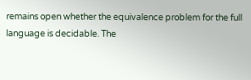remains open whether the equivalence problem for the full language is decidable. The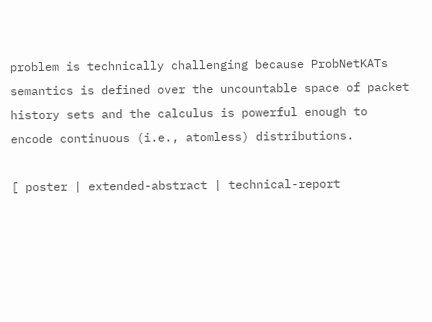problem is technically challenging because ProbNetKATs semantics is defined over the uncountable space of packet history sets and the calculus is powerful enough to encode continuous (i.e., atomless) distributions.

[ poster | extended-abstract | technical-report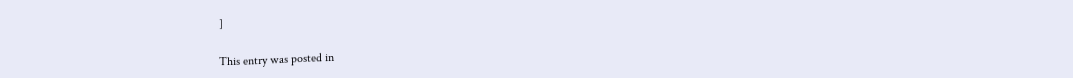]

This entry was posted in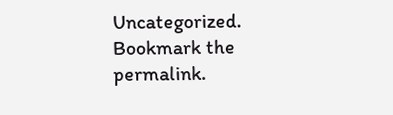Uncategorized. Bookmark the permalink.